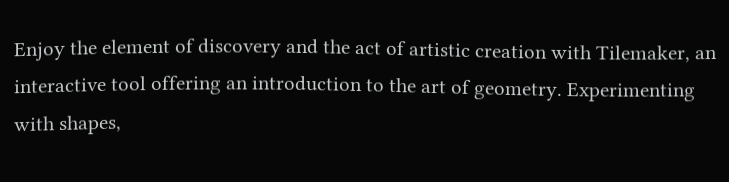Enjoy the element of discovery and the act of artistic creation with Tilemaker, an interactive tool offering an introduction to the art of geometry. Experimenting with shapes,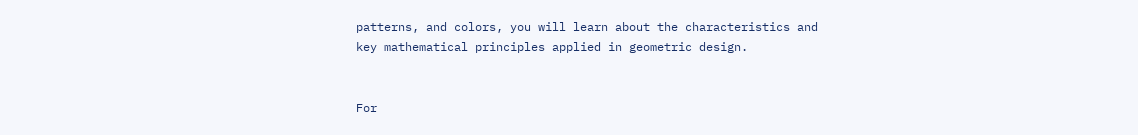patterns, and colors, you will learn about the characteristics and key mathematical principles applied in geometric design.


For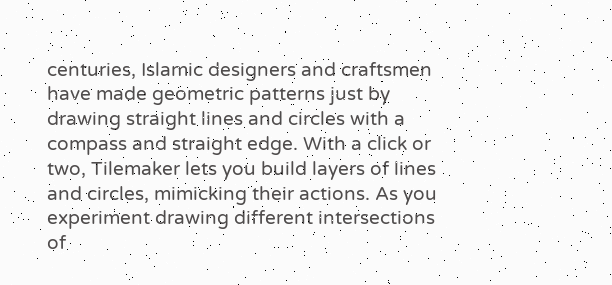centuries, Islamic designers and craftsmen have made geometric patterns just by drawing straight lines and circles with a compass and straight edge. With a click or two, Tilemaker lets you build layers of lines and circles, mimicking their actions. As you experiment drawing different intersections of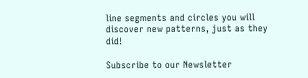line segments and circles you will discover new patterns, just as they did!

Subscribe to our Newsletter